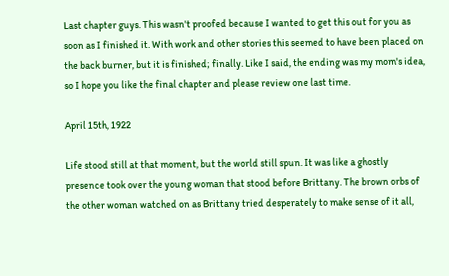Last chapter guys. This wasn't proofed because I wanted to get this out for you as soon as I finished it. With work and other stories this seemed to have been placed on the back burner, but it is finished; finally. Like I said, the ending was my mom's idea, so I hope you like the final chapter and please review one last time.

April 15th, 1922

Life stood still at that moment, but the world still spun. It was like a ghostly presence took over the young woman that stood before Brittany. The brown orbs of the other woman watched on as Brittany tried desperately to make sense of it all,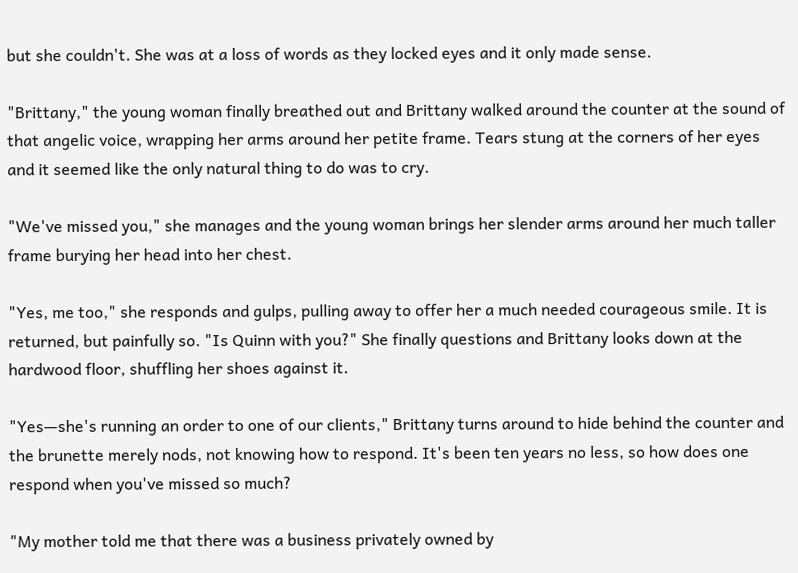but she couldn't. She was at a loss of words as they locked eyes and it only made sense.

"Brittany," the young woman finally breathed out and Brittany walked around the counter at the sound of that angelic voice, wrapping her arms around her petite frame. Tears stung at the corners of her eyes and it seemed like the only natural thing to do was to cry.

"We've missed you," she manages and the young woman brings her slender arms around her much taller frame burying her head into her chest.

"Yes, me too," she responds and gulps, pulling away to offer her a much needed courageous smile. It is returned, but painfully so. "Is Quinn with you?" She finally questions and Brittany looks down at the hardwood floor, shuffling her shoes against it.

"Yes—she's running an order to one of our clients," Brittany turns around to hide behind the counter and the brunette merely nods, not knowing how to respond. It's been ten years no less, so how does one respond when you've missed so much?

"My mother told me that there was a business privately owned by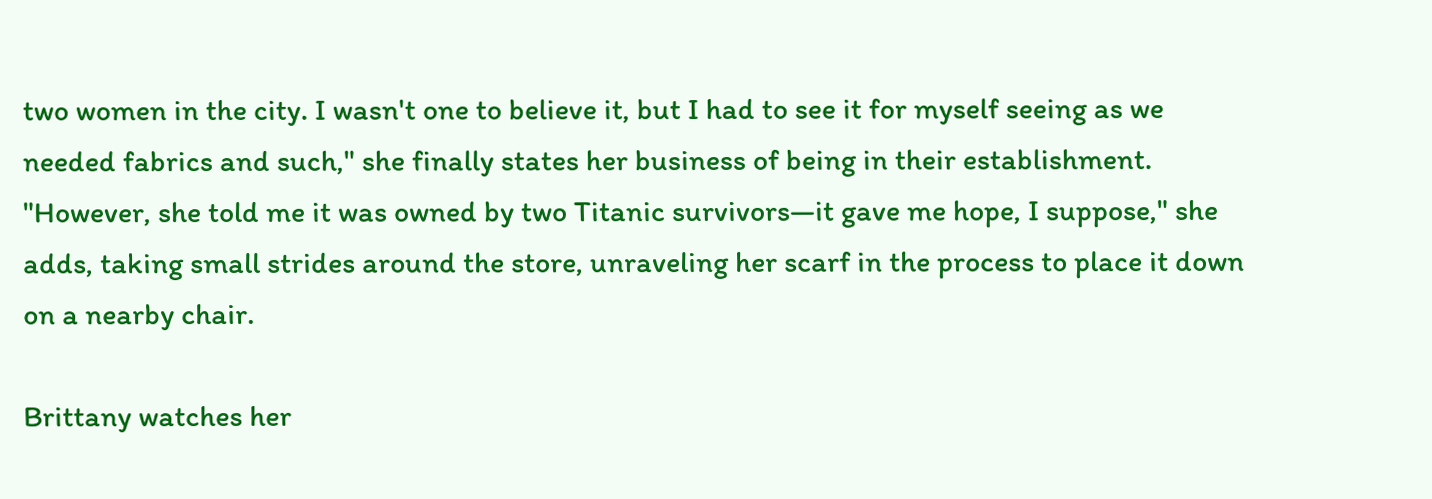two women in the city. I wasn't one to believe it, but I had to see it for myself seeing as we needed fabrics and such," she finally states her business of being in their establishment. "However, she told me it was owned by two Titanic survivors—it gave me hope, I suppose," she adds, taking small strides around the store, unraveling her scarf in the process to place it down on a nearby chair.

Brittany watches her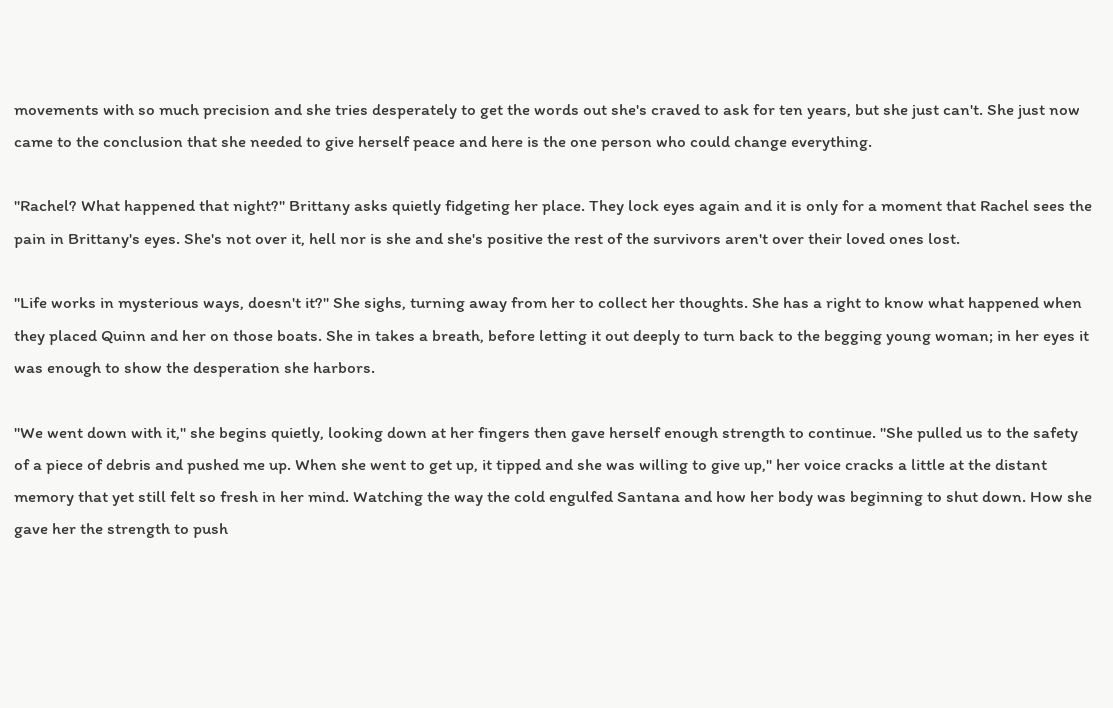movements with so much precision and she tries desperately to get the words out she's craved to ask for ten years, but she just can't. She just now came to the conclusion that she needed to give herself peace and here is the one person who could change everything.

"Rachel? What happened that night?" Brittany asks quietly fidgeting her place. They lock eyes again and it is only for a moment that Rachel sees the pain in Brittany's eyes. She's not over it, hell nor is she and she's positive the rest of the survivors aren't over their loved ones lost.

"Life works in mysterious ways, doesn't it?" She sighs, turning away from her to collect her thoughts. She has a right to know what happened when they placed Quinn and her on those boats. She in takes a breath, before letting it out deeply to turn back to the begging young woman; in her eyes it was enough to show the desperation she harbors.

"We went down with it," she begins quietly, looking down at her fingers then gave herself enough strength to continue. "She pulled us to the safety of a piece of debris and pushed me up. When she went to get up, it tipped and she was willing to give up," her voice cracks a little at the distant memory that yet still felt so fresh in her mind. Watching the way the cold engulfed Santana and how her body was beginning to shut down. How she gave her the strength to push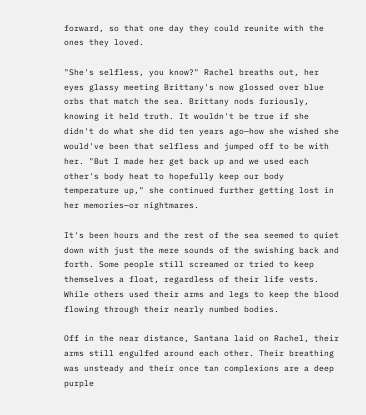forward, so that one day they could reunite with the ones they loved.

"She's selfless, you know?" Rachel breaths out, her eyes glassy meeting Brittany's now glossed over blue orbs that match the sea. Brittany nods furiously, knowing it held truth. It wouldn't be true if she didn't do what she did ten years ago—how she wished she would've been that selfless and jumped off to be with her. "But I made her get back up and we used each other's body heat to hopefully keep our body temperature up," she continued further getting lost in her memories—or nightmares.

It's been hours and the rest of the sea seemed to quiet down with just the mere sounds of the swishing back and forth. Some people still screamed or tried to keep themselves a float, regardless of their life vests. While others used their arms and legs to keep the blood flowing through their nearly numbed bodies.

Off in the near distance, Santana laid on Rachel, their arms still engulfed around each other. Their breathing was unsteady and their once tan complexions are a deep purple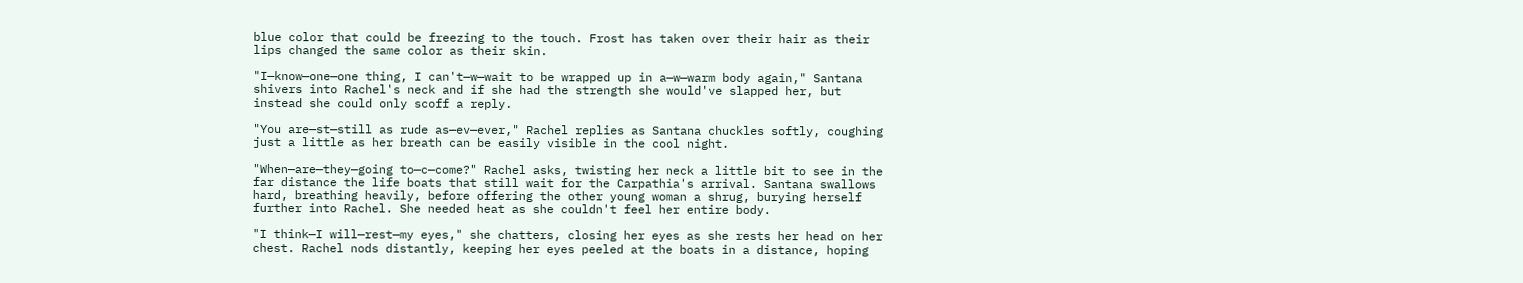blue color that could be freezing to the touch. Frost has taken over their hair as their lips changed the same color as their skin.

"I—know—one—one thing, I can't—w—wait to be wrapped up in a—w—warm body again," Santana shivers into Rachel's neck and if she had the strength she would've slapped her, but instead she could only scoff a reply.

"You are—st—still as rude as—ev—ever," Rachel replies as Santana chuckles softly, coughing just a little as her breath can be easily visible in the cool night.

"When—are—they—going to—c—come?" Rachel asks, twisting her neck a little bit to see in the far distance the life boats that still wait for the Carpathia's arrival. Santana swallows hard, breathing heavily, before offering the other young woman a shrug, burying herself further into Rachel. She needed heat as she couldn't feel her entire body.

"I think—I will—rest—my eyes," she chatters, closing her eyes as she rests her head on her chest. Rachel nods distantly, keeping her eyes peeled at the boats in a distance, hoping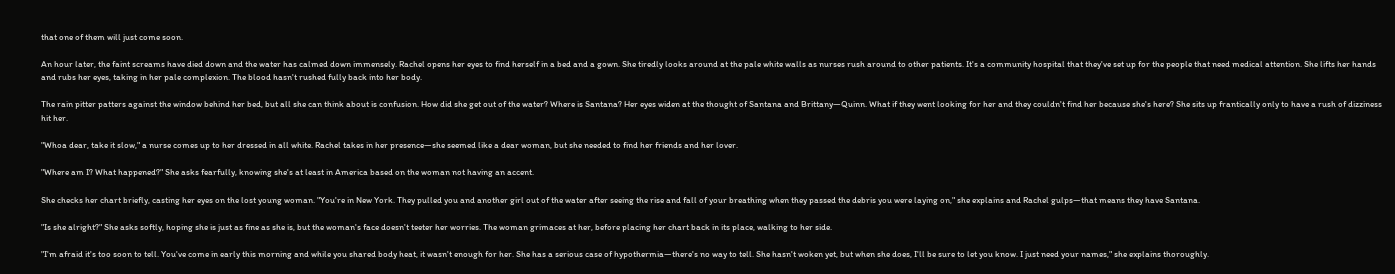that one of them will just come soon.

An hour later, the faint screams have died down and the water has calmed down immensely. Rachel opens her eyes to find herself in a bed and a gown. She tiredly looks around at the pale white walls as nurses rush around to other patients. It's a community hospital that they've set up for the people that need medical attention. She lifts her hands and rubs her eyes, taking in her pale complexion. The blood hasn't rushed fully back into her body.

The rain pitter patters against the window behind her bed, but all she can think about is confusion. How did she get out of the water? Where is Santana? Her eyes widen at the thought of Santana and Brittany—Quinn. What if they went looking for her and they couldn't find her because she's here? She sits up frantically only to have a rush of dizziness hit her.

"Whoa dear, take it slow," a nurse comes up to her dressed in all white. Rachel takes in her presence—she seemed like a dear woman, but she needed to find her friends and her lover.

"Where am I? What happened?" She asks fearfully, knowing she's at least in America based on the woman not having an accent.

She checks her chart briefly, casting her eyes on the lost young woman. "You're in New York. They pulled you and another girl out of the water after seeing the rise and fall of your breathing when they passed the debris you were laying on," she explains and Rachel gulps—that means they have Santana.

"Is she alright?" She asks softly, hoping she is just as fine as she is, but the woman's face doesn't teeter her worries. The woman grimaces at her, before placing her chart back in its place, walking to her side.

"I'm afraid it's too soon to tell. You've come in early this morning and while you shared body heat, it wasn't enough for her. She has a serious case of hypothermia—there's no way to tell. She hasn't woken yet, but when she does, I'll be sure to let you know. I just need your names," she explains thoroughly.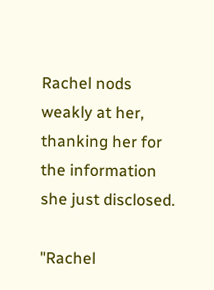Rachel nods weakly at her, thanking her for the information she just disclosed.

"Rachel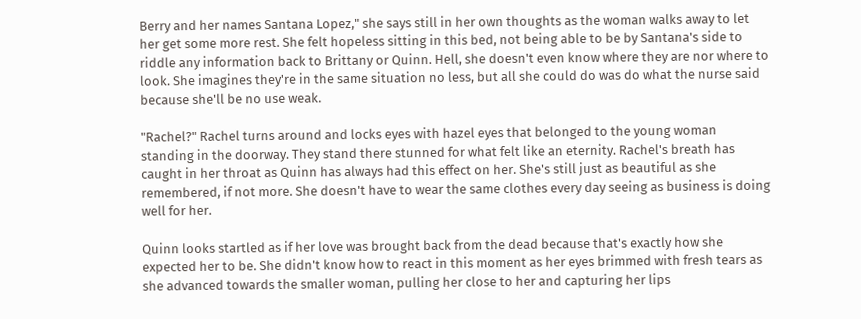Berry and her names Santana Lopez," she says still in her own thoughts as the woman walks away to let her get some more rest. She felt hopeless sitting in this bed, not being able to be by Santana's side to riddle any information back to Brittany or Quinn. Hell, she doesn't even know where they are nor where to look. She imagines they're in the same situation no less, but all she could do was do what the nurse said because she'll be no use weak.

"Rachel?" Rachel turns around and locks eyes with hazel eyes that belonged to the young woman standing in the doorway. They stand there stunned for what felt like an eternity. Rachel's breath has caught in her throat as Quinn has always had this effect on her. She's still just as beautiful as she remembered, if not more. She doesn't have to wear the same clothes every day seeing as business is doing well for her.

Quinn looks startled as if her love was brought back from the dead because that's exactly how she expected her to be. She didn't know how to react in this moment as her eyes brimmed with fresh tears as she advanced towards the smaller woman, pulling her close to her and capturing her lips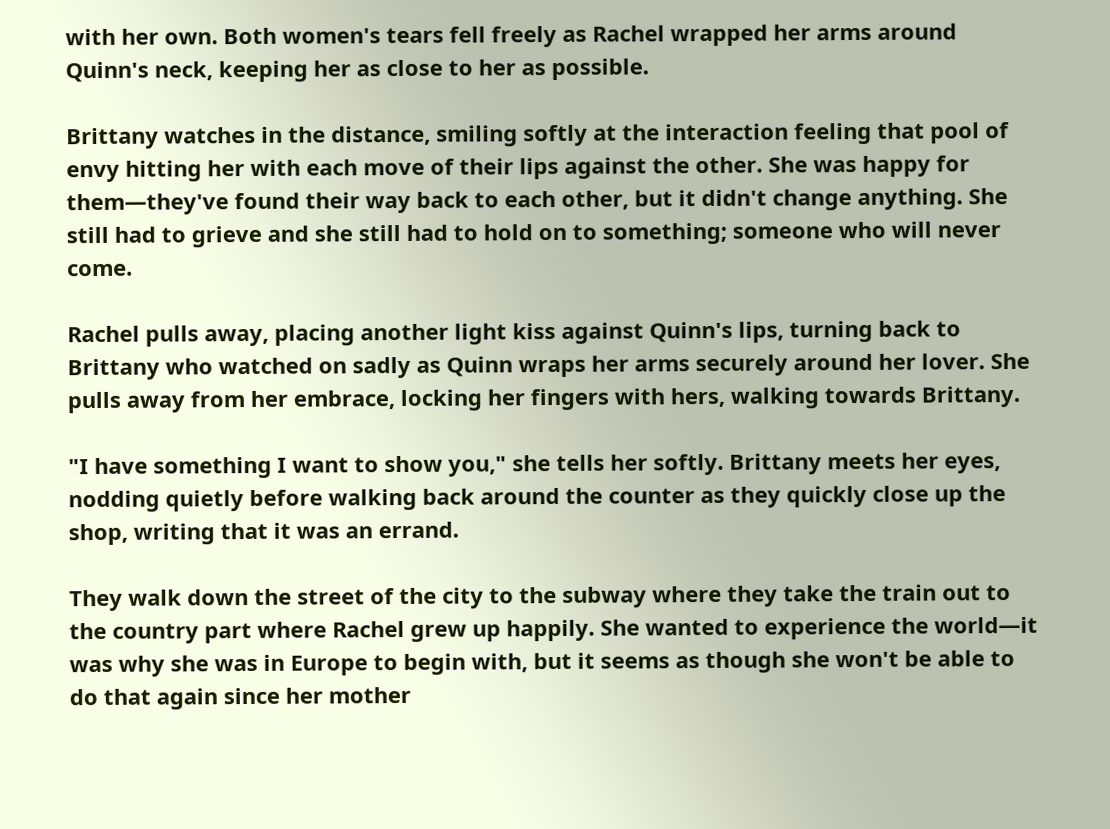with her own. Both women's tears fell freely as Rachel wrapped her arms around Quinn's neck, keeping her as close to her as possible.

Brittany watches in the distance, smiling softly at the interaction feeling that pool of envy hitting her with each move of their lips against the other. She was happy for them—they've found their way back to each other, but it didn't change anything. She still had to grieve and she still had to hold on to something; someone who will never come.

Rachel pulls away, placing another light kiss against Quinn's lips, turning back to Brittany who watched on sadly as Quinn wraps her arms securely around her lover. She pulls away from her embrace, locking her fingers with hers, walking towards Brittany.

"I have something I want to show you," she tells her softly. Brittany meets her eyes, nodding quietly before walking back around the counter as they quickly close up the shop, writing that it was an errand.

They walk down the street of the city to the subway where they take the train out to the country part where Rachel grew up happily. She wanted to experience the world—it was why she was in Europe to begin with, but it seems as though she won't be able to do that again since her mother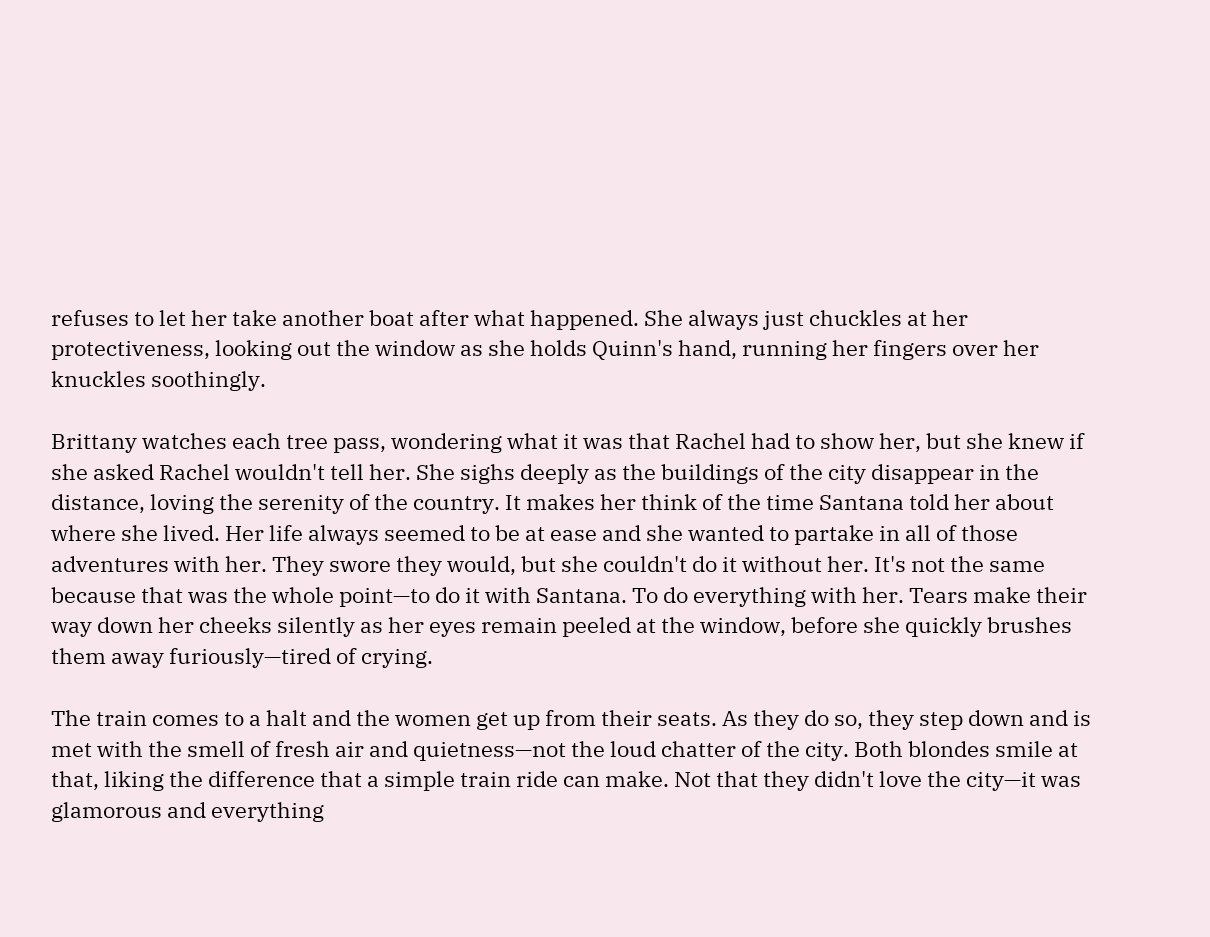refuses to let her take another boat after what happened. She always just chuckles at her protectiveness, looking out the window as she holds Quinn's hand, running her fingers over her knuckles soothingly.

Brittany watches each tree pass, wondering what it was that Rachel had to show her, but she knew if she asked Rachel wouldn't tell her. She sighs deeply as the buildings of the city disappear in the distance, loving the serenity of the country. It makes her think of the time Santana told her about where she lived. Her life always seemed to be at ease and she wanted to partake in all of those adventures with her. They swore they would, but she couldn't do it without her. It's not the same because that was the whole point—to do it with Santana. To do everything with her. Tears make their way down her cheeks silently as her eyes remain peeled at the window, before she quickly brushes them away furiously—tired of crying.

The train comes to a halt and the women get up from their seats. As they do so, they step down and is met with the smell of fresh air and quietness—not the loud chatter of the city. Both blondes smile at that, liking the difference that a simple train ride can make. Not that they didn't love the city—it was glamorous and everything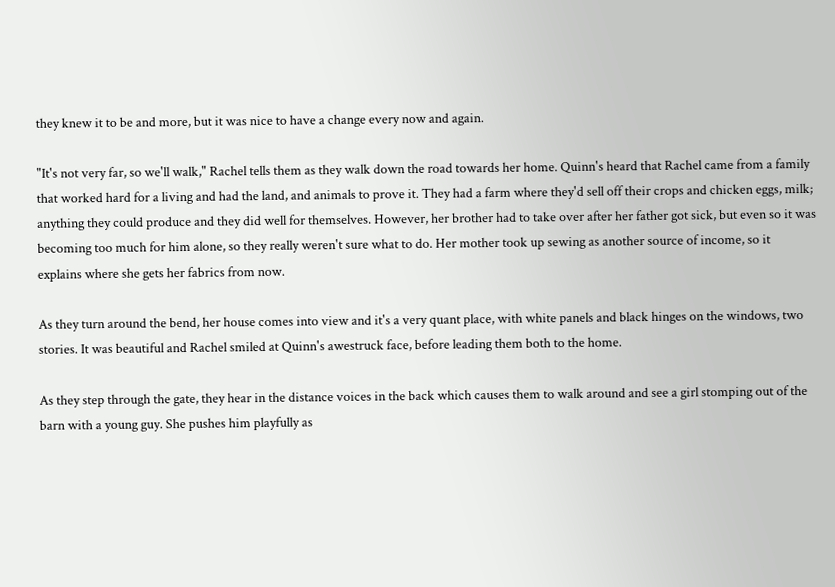they knew it to be and more, but it was nice to have a change every now and again.

"It's not very far, so we'll walk," Rachel tells them as they walk down the road towards her home. Quinn's heard that Rachel came from a family that worked hard for a living and had the land, and animals to prove it. They had a farm where they'd sell off their crops and chicken eggs, milk; anything they could produce and they did well for themselves. However, her brother had to take over after her father got sick, but even so it was becoming too much for him alone, so they really weren't sure what to do. Her mother took up sewing as another source of income, so it explains where she gets her fabrics from now.

As they turn around the bend, her house comes into view and it's a very quant place, with white panels and black hinges on the windows, two stories. It was beautiful and Rachel smiled at Quinn's awestruck face, before leading them both to the home.

As they step through the gate, they hear in the distance voices in the back which causes them to walk around and see a girl stomping out of the barn with a young guy. She pushes him playfully as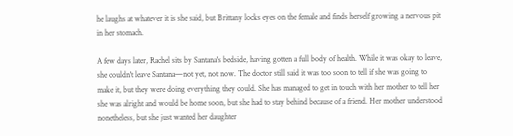he laughs at whatever it is she said, but Brittany locks eyes on the female and finds herself growing a nervous pit in her stomach.

A few days later, Rachel sits by Santana's bedside, having gotten a full body of health. While it was okay to leave, she couldn't leave Santana—not yet, not now. The doctor still said it was too soon to tell if she was going to make it, but they were doing everything they could. She has managed to get in touch with her mother to tell her she was alright and would be home soon, but she had to stay behind because of a friend. Her mother understood nonetheless, but she just wanted her daughter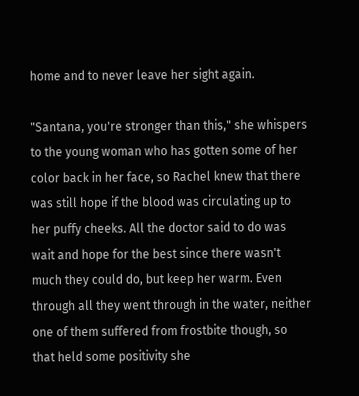home and to never leave her sight again.

"Santana, you're stronger than this," she whispers to the young woman who has gotten some of her color back in her face, so Rachel knew that there was still hope if the blood was circulating up to her puffy cheeks. All the doctor said to do was wait and hope for the best since there wasn't much they could do, but keep her warm. Even through all they went through in the water, neither one of them suffered from frostbite though, so that held some positivity she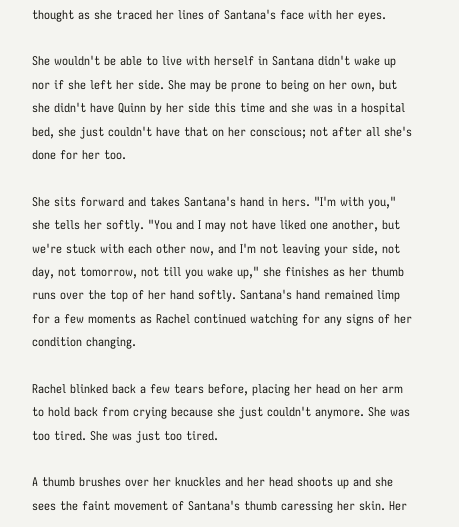thought as she traced her lines of Santana's face with her eyes.

She wouldn't be able to live with herself in Santana didn't wake up nor if she left her side. She may be prone to being on her own, but she didn't have Quinn by her side this time and she was in a hospital bed, she just couldn't have that on her conscious; not after all she's done for her too.

She sits forward and takes Santana's hand in hers. "I'm with you," she tells her softly. "You and I may not have liked one another, but we're stuck with each other now, and I'm not leaving your side, not day, not tomorrow, not till you wake up," she finishes as her thumb runs over the top of her hand softly. Santana's hand remained limp for a few moments as Rachel continued watching for any signs of her condition changing.

Rachel blinked back a few tears before, placing her head on her arm to hold back from crying because she just couldn't anymore. She was too tired. She was just too tired.

A thumb brushes over her knuckles and her head shoots up and she sees the faint movement of Santana's thumb caressing her skin. Her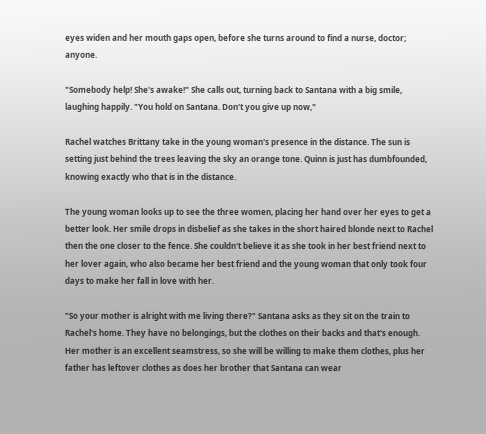eyes widen and her mouth gaps open, before she turns around to find a nurse, doctor; anyone.

"Somebody help! She's awake!" She calls out, turning back to Santana with a big smile, laughing happily. "You hold on Santana. Don't you give up now,"

Rachel watches Brittany take in the young woman's presence in the distance. The sun is setting just behind the trees leaving the sky an orange tone. Quinn is just has dumbfounded, knowing exactly who that is in the distance.

The young woman looks up to see the three women, placing her hand over her eyes to get a better look. Her smile drops in disbelief as she takes in the short haired blonde next to Rachel then the one closer to the fence. She couldn't believe it as she took in her best friend next to her lover again, who also became her best friend and the young woman that only took four days to make her fall in love with her.

"So your mother is alright with me living there?" Santana asks as they sit on the train to Rachel's home. They have no belongings, but the clothes on their backs and that's enough. Her mother is an excellent seamstress, so she will be willing to make them clothes, plus her father has leftover clothes as does her brother that Santana can wear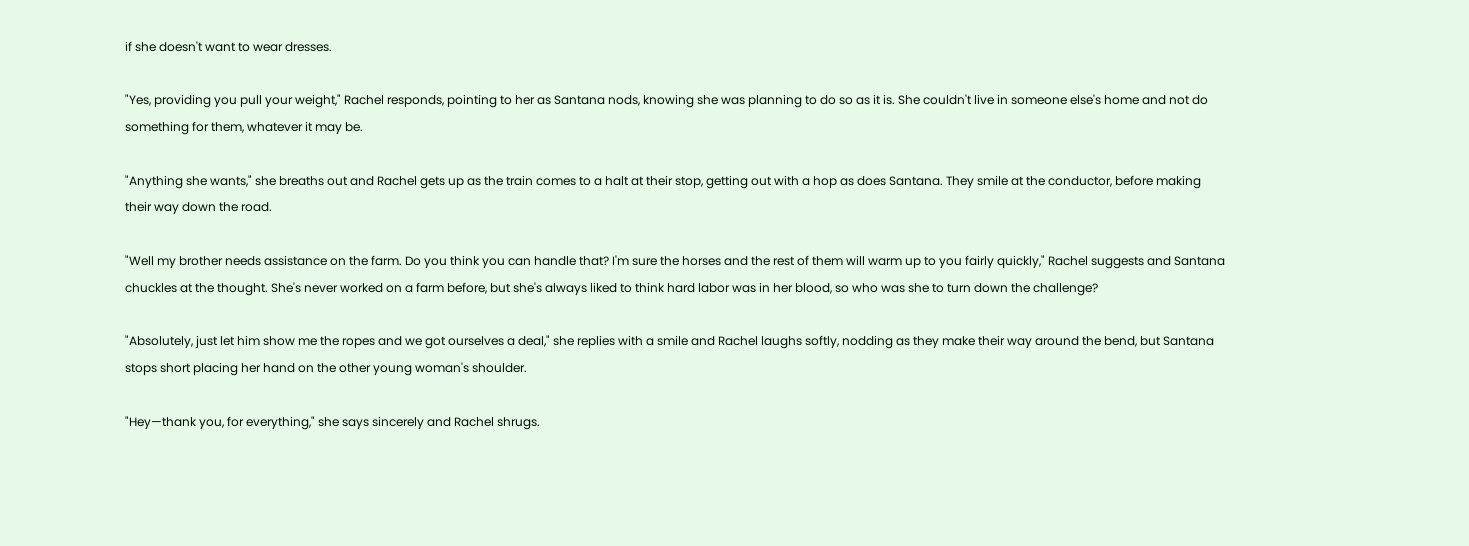if she doesn't want to wear dresses.

"Yes, providing you pull your weight," Rachel responds, pointing to her as Santana nods, knowing she was planning to do so as it is. She couldn't live in someone else's home and not do something for them, whatever it may be.

"Anything she wants," she breaths out and Rachel gets up as the train comes to a halt at their stop, getting out with a hop as does Santana. They smile at the conductor, before making their way down the road.

"Well my brother needs assistance on the farm. Do you think you can handle that? I'm sure the horses and the rest of them will warm up to you fairly quickly," Rachel suggests and Santana chuckles at the thought. She's never worked on a farm before, but she's always liked to think hard labor was in her blood, so who was she to turn down the challenge?

"Absolutely, just let him show me the ropes and we got ourselves a deal," she replies with a smile and Rachel laughs softly, nodding as they make their way around the bend, but Santana stops short placing her hand on the other young woman's shoulder.

"Hey—thank you, for everything," she says sincerely and Rachel shrugs.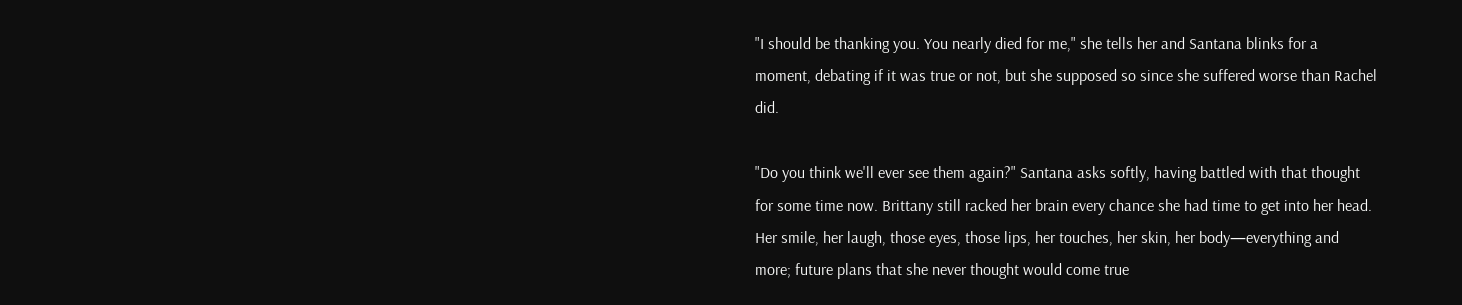"I should be thanking you. You nearly died for me," she tells her and Santana blinks for a moment, debating if it was true or not, but she supposed so since she suffered worse than Rachel did.

"Do you think we'll ever see them again?" Santana asks softly, having battled with that thought for some time now. Brittany still racked her brain every chance she had time to get into her head. Her smile, her laugh, those eyes, those lips, her touches, her skin, her body—everything and more; future plans that she never thought would come true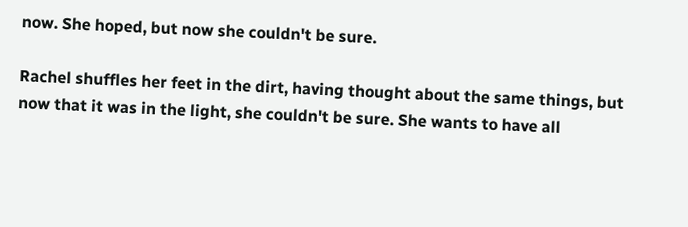now. She hoped, but now she couldn't be sure.

Rachel shuffles her feet in the dirt, having thought about the same things, but now that it was in the light, she couldn't be sure. She wants to have all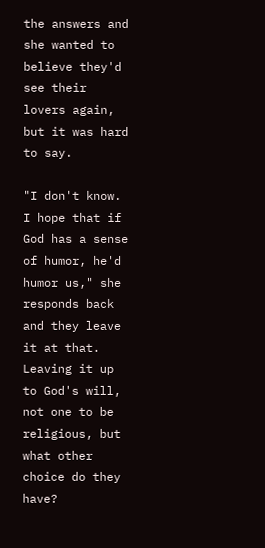the answers and she wanted to believe they'd see their lovers again, but it was hard to say.

"I don't know. I hope that if God has a sense of humor, he'd humor us," she responds back and they leave it at that. Leaving it up to God's will, not one to be religious, but what other choice do they have?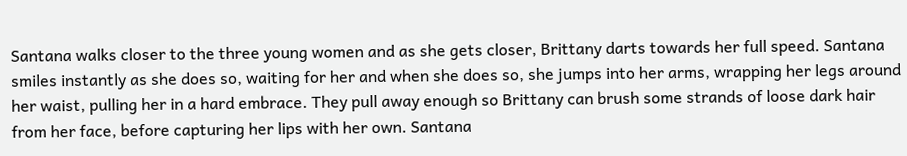Santana walks closer to the three young women and as she gets closer, Brittany darts towards her full speed. Santana smiles instantly as she does so, waiting for her and when she does so, she jumps into her arms, wrapping her legs around her waist, pulling her in a hard embrace. They pull away enough so Brittany can brush some strands of loose dark hair from her face, before capturing her lips with her own. Santana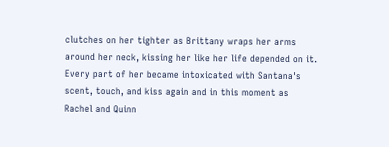clutches on her tighter as Brittany wraps her arms around her neck, kissing her like her life depended on it. Every part of her became intoxicated with Santana's scent, touch, and kiss again and in this moment as Rachel and Quinn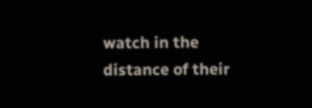watch in the distance of their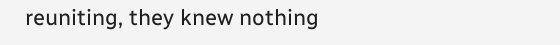reuniting, they knew nothing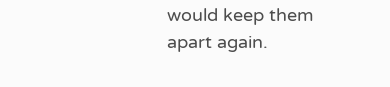would keep them apart again.